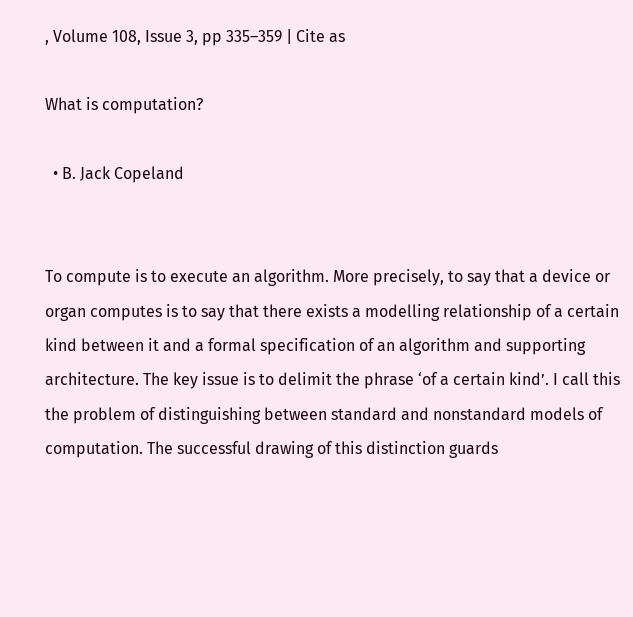, Volume 108, Issue 3, pp 335–359 | Cite as

What is computation?

  • B. Jack Copeland


To compute is to execute an algorithm. More precisely, to say that a device or organ computes is to say that there exists a modelling relationship of a certain kind between it and a formal specification of an algorithm and supporting architecture. The key issue is to delimit the phrase ‘of a certain kind’. I call this the problem of distinguishing between standard and nonstandard models of computation. The successful drawing of this distinction guards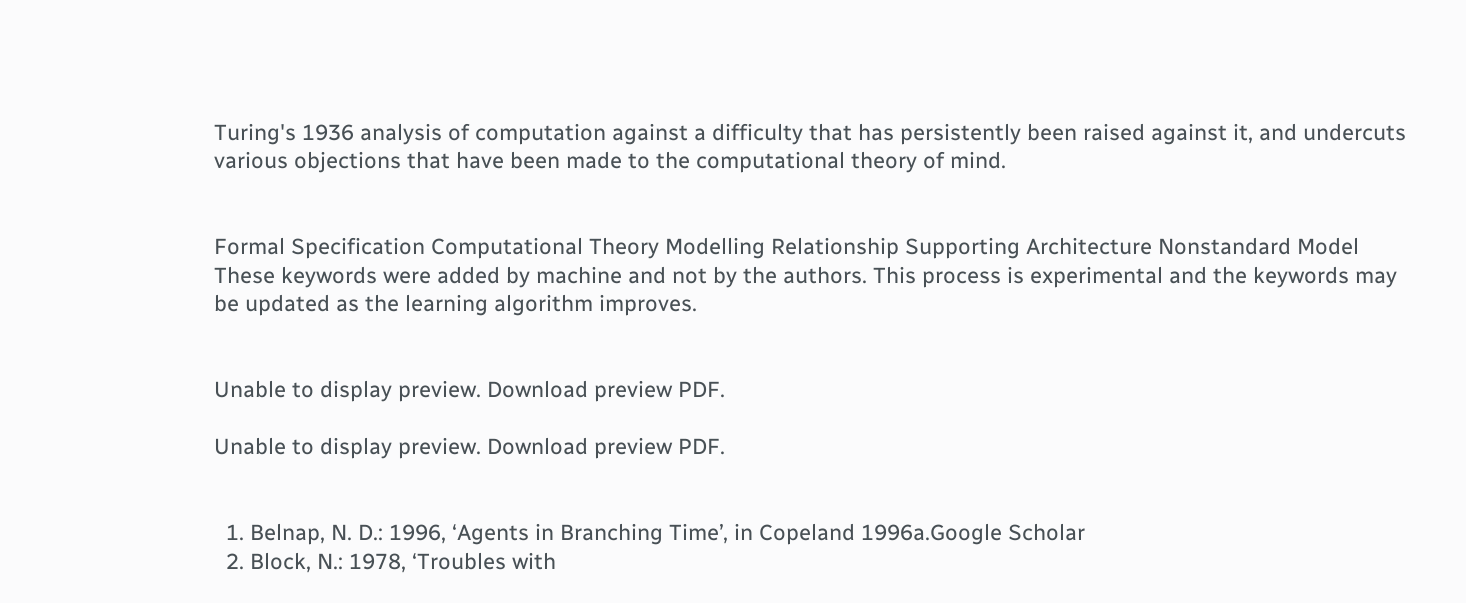Turing's 1936 analysis of computation against a difficulty that has persistently been raised against it, and undercuts various objections that have been made to the computational theory of mind.


Formal Specification Computational Theory Modelling Relationship Supporting Architecture Nonstandard Model
These keywords were added by machine and not by the authors. This process is experimental and the keywords may be updated as the learning algorithm improves.


Unable to display preview. Download preview PDF.

Unable to display preview. Download preview PDF.


  1. Belnap, N. D.: 1996, ‘Agents in Branching Time’, in Copeland 1996a.Google Scholar
  2. Block, N.: 1978, ‘Troubles with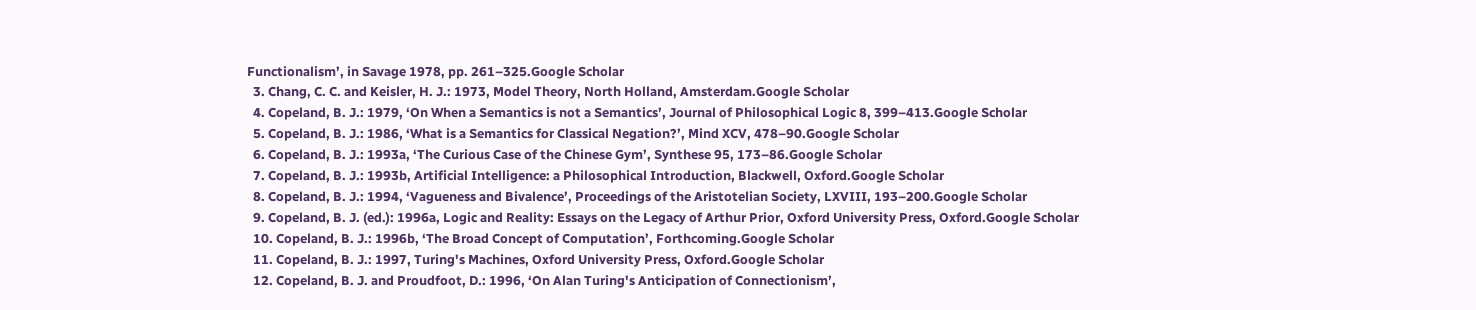Functionalism’, in Savage 1978, pp. 261–325.Google Scholar
  3. Chang, C. C. and Keisler, H. J.: 1973, Model Theory, North Holland, Amsterdam.Google Scholar
  4. Copeland, B. J.: 1979, ‘On When a Semantics is not a Semantics’, Journal of Philosophical Logic 8, 399–413.Google Scholar
  5. Copeland, B. J.: 1986, ‘What is a Semantics for Classical Negation?’, Mind XCV, 478–90.Google Scholar
  6. Copeland, B. J.: 1993a, ‘The Curious Case of the Chinese Gym’, Synthese 95, 173–86.Google Scholar
  7. Copeland, B. J.: 1993b, Artificial Intelligence: a Philosophical Introduction, Blackwell, Oxford.Google Scholar
  8. Copeland, B. J.: 1994, ‘Vagueness and Bivalence’, Proceedings of the Aristotelian Society, LXVIII, 193–200.Google Scholar
  9. Copeland, B. J. (ed.): 1996a, Logic and Reality: Essays on the Legacy of Arthur Prior, Oxford University Press, Oxford.Google Scholar
  10. Copeland, B. J.: 1996b, ‘The Broad Concept of Computation’, Forthcoming.Google Scholar
  11. Copeland, B. J.: 1997, Turing's Machines, Oxford University Press, Oxford.Google Scholar
  12. Copeland, B. J. and Proudfoot, D.: 1996, ‘On Alan Turing's Anticipation of Connectionism’,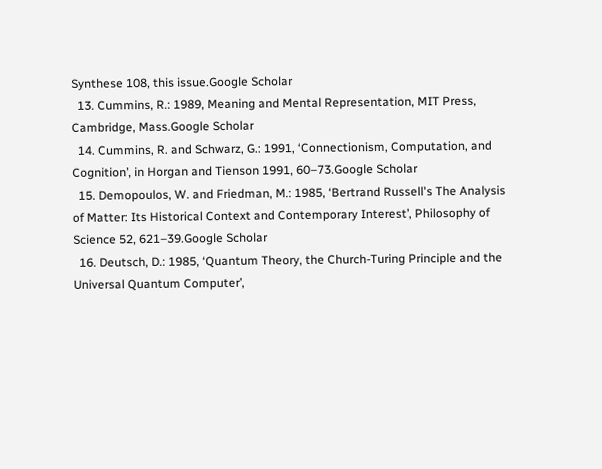Synthese 108, this issue.Google Scholar
  13. Cummins, R.: 1989, Meaning and Mental Representation, MIT Press, Cambridge, Mass.Google Scholar
  14. Cummins, R. and Schwarz, G.: 1991, ‘Connectionism, Computation, and Cognition’, in Horgan and Tienson 1991, 60–73.Google Scholar
  15. Demopoulos, W. and Friedman, M.: 1985, ‘Bertrand Russell's The Analysis of Matter: Its Historical Context and Contemporary Interest’, Philosophy of Science 52, 621–39.Google Scholar
  16. Deutsch, D.: 1985, ‘Quantum Theory, the Church-Turing Principle and the Universal Quantum Computer’,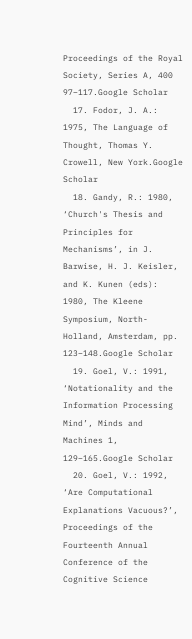Proceedings of the Royal Society, Series A, 400 97–117.Google Scholar
  17. Fodor, J. A.: 1975, The Language of Thought, Thomas Y. Crowell, New York.Google Scholar
  18. Gandy, R.: 1980, ‘Church's Thesis and Principles for Mechanisms’, in J. Barwise, H. J. Keisler, and K. Kunen (eds): 1980, The Kleene Symposium, North-Holland, Amsterdam, pp. 123–148.Google Scholar
  19. Goel, V.: 1991, ‘Notationality and the Information Processing Mind’, Minds and Machines 1, 129–165.Google Scholar
  20. Goel, V.: 1992, ‘Are Computational Explanations Vacuous?’, Proceedings of the Fourteenth Annual Conference of the Cognitive Science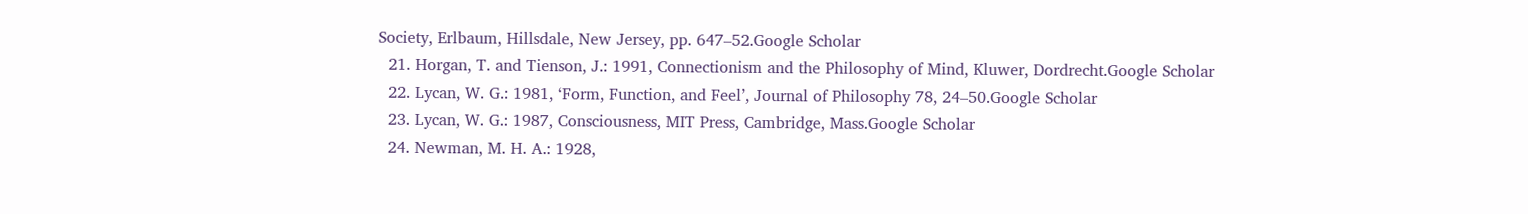Society, Erlbaum, Hillsdale, New Jersey, pp. 647–52.Google Scholar
  21. Horgan, T. and Tienson, J.: 1991, Connectionism and the Philosophy of Mind, Kluwer, Dordrecht.Google Scholar
  22. Lycan, W. G.: 1981, ‘Form, Function, and Feel’, Journal of Philosophy 78, 24–50.Google Scholar
  23. Lycan, W. G.: 1987, Consciousness, MIT Press, Cambridge, Mass.Google Scholar
  24. Newman, M. H. A.: 1928,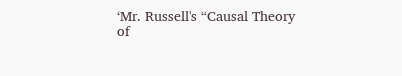‘Mr. Russell's “Causal Theory of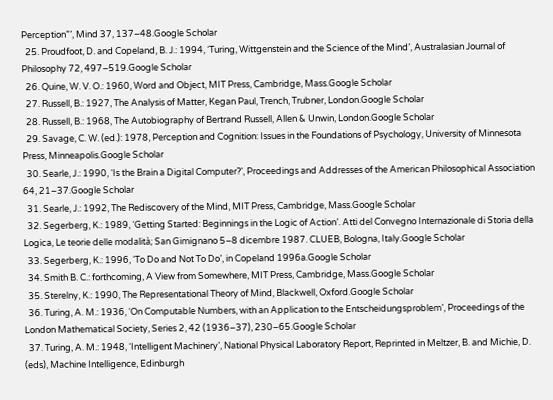Perception”’, Mind 37, 137–48.Google Scholar
  25. Proudfoot, D. and Copeland, B. J.: 1994, ‘Turing, Wittgenstein and the Science of the Mind’, Australasian Journal of Philosophy 72, 497–519.Google Scholar
  26. Quine, W. V. O.: 1960, Word and Object, MIT Press, Cambridge, Mass.Google Scholar
  27. Russell, B.: 1927, The Analysis of Matter, Kegan Paul, Trench, Trubner, London.Google Scholar
  28. Russell, B.: 1968, The Autobiography of Bertrand Russell, Allen & Unwin, London.Google Scholar
  29. Savage, C. W. (ed.): 1978, Perception and Cognition: Issues in the Foundations of Psychology, University of Minnesota Press, Minneapolis.Google Scholar
  30. Searle, J.: 1990, ‘Is the Brain a Digital Computer?’, Proceedings and Addresses of the American Philosophical Association 64, 21–37.Google Scholar
  31. Searle, J.: 1992, The Rediscovery of the Mind, MIT Press, Cambridge, Mass.Google Scholar
  32. Segerberg, K.: 1989, ‘Getting Started: Beginnings in the Logic of Action’. Atti del Convegno Internazionale di Storia della Logica, Le teorie delle modalità; San Gimignano 5–8 dicembre 1987. CLUEB, Bologna, Italy.Google Scholar
  33. Segerberg, K.: 1996, ‘To Do and Not To Do’, in Copeland 1996a.Google Scholar
  34. Smith B. C.: forthcoming, A View from Somewhere, MIT Press, Cambridge, Mass.Google Scholar
  35. Sterelny, K.: 1990, The Representational Theory of Mind, Blackwell, Oxford.Google Scholar
  36. Turing, A. M.: 1936, ‘On Computable Numbers, with an Application to the Entscheidungsproblem’, Proceedings of the London Mathematical Society, Series 2, 42 (1936–37), 230–65.Google Scholar
  37. Turing, A. M.: 1948, ‘Intelligent Machinery’, National Physical Laboratory Report, Reprinted in Meltzer, B. and Michie, D. (eds), Machine Intelligence, Edinburgh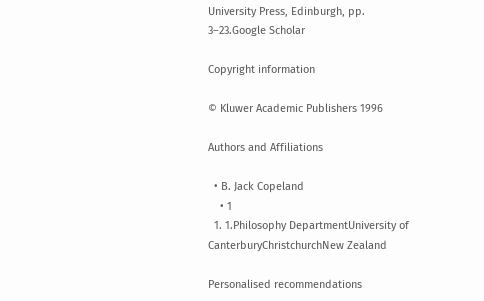University Press, Edinburgh, pp. 3–23.Google Scholar

Copyright information

© Kluwer Academic Publishers 1996

Authors and Affiliations

  • B. Jack Copeland
    • 1
  1. 1.Philosophy DepartmentUniversity of CanterburyChristchurchNew Zealand

Personalised recommendations